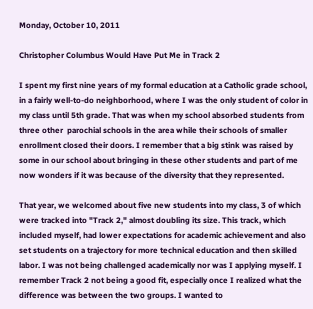Monday, October 10, 2011

Christopher Columbus Would Have Put Me in Track 2

I spent my first nine years of my formal education at a Catholic grade school, in a fairly well-to-do neighborhood, where I was the only student of color in my class until 5th grade. That was when my school absorbed students from three other  parochial schools in the area while their schools of smaller enrollment closed their doors. I remember that a big stink was raised by some in our school about bringing in these other students and part of me now wonders if it was because of the diversity that they represented.

That year, we welcomed about five new students into my class, 3 of which were tracked into "Track 2," almost doubling its size. This track, which included myself, had lower expectations for academic achievement and also set students on a trajectory for more technical education and then skilled labor. I was not being challenged academically nor was I applying myself. I remember Track 2 not being a good fit, especially once I realized what the difference was between the two groups. I wanted to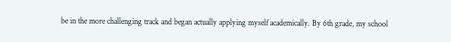be in the more challenging track and began actually applying myself academically. By 6th grade, my school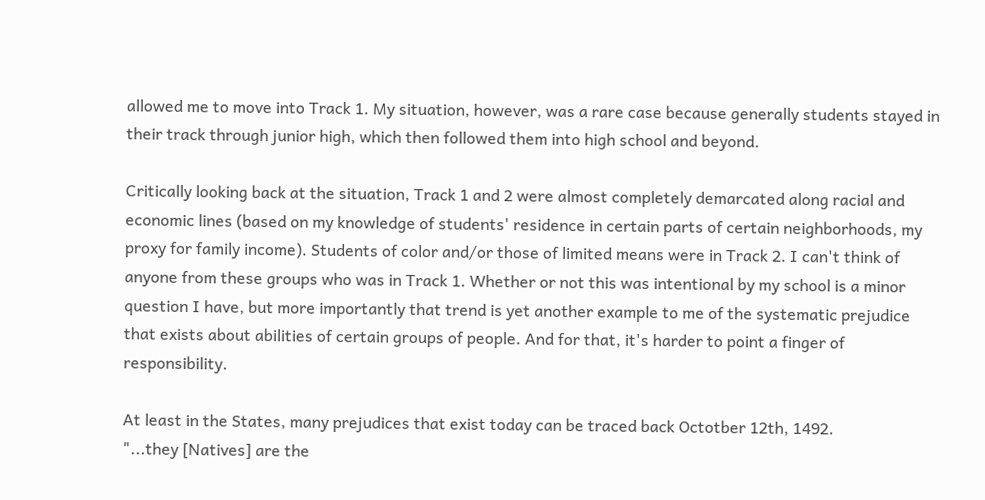allowed me to move into Track 1. My situation, however, was a rare case because generally students stayed in their track through junior high, which then followed them into high school and beyond.

Critically looking back at the situation, Track 1 and 2 were almost completely demarcated along racial and economic lines (based on my knowledge of students' residence in certain parts of certain neighborhoods, my proxy for family income). Students of color and/or those of limited means were in Track 2. I can't think of anyone from these groups who was in Track 1. Whether or not this was intentional by my school is a minor question I have, but more importantly that trend is yet another example to me of the systematic prejudice that exists about abilities of certain groups of people. And for that, it's harder to point a finger of responsibility.

At least in the States, many prejudices that exist today can be traced back Octotber 12th, 1492.
"...they [Natives] are the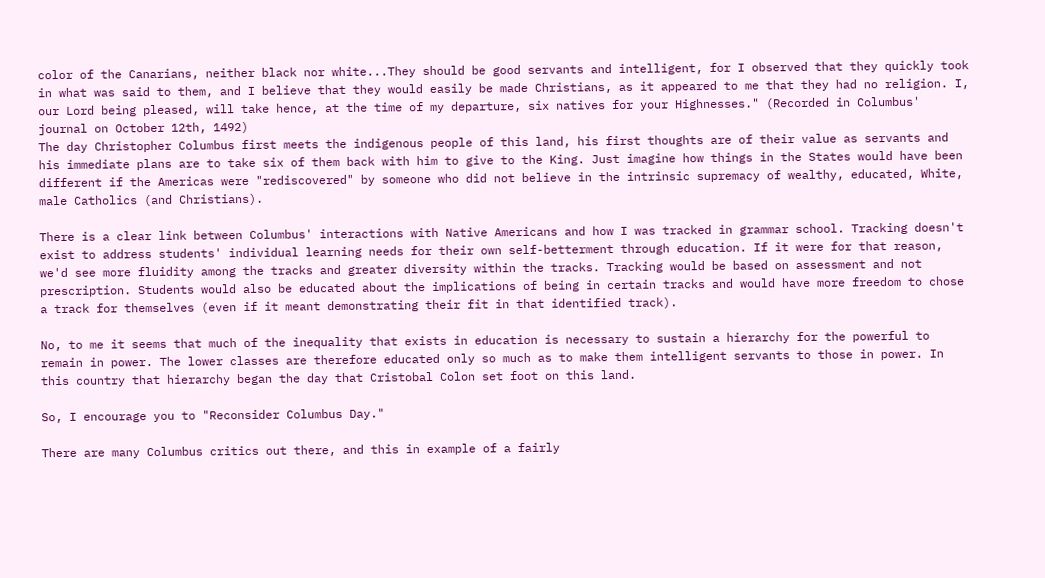color of the Canarians, neither black nor white...They should be good servants and intelligent, for I observed that they quickly took in what was said to them, and I believe that they would easily be made Christians, as it appeared to me that they had no religion. I, our Lord being pleased, will take hence, at the time of my departure, six natives for your Highnesses." (Recorded in Columbus' journal on October 12th, 1492)
The day Christopher Columbus first meets the indigenous people of this land, his first thoughts are of their value as servants and his immediate plans are to take six of them back with him to give to the King. Just imagine how things in the States would have been different if the Americas were "rediscovered" by someone who did not believe in the intrinsic supremacy of wealthy, educated, White, male Catholics (and Christians).

There is a clear link between Columbus' interactions with Native Americans and how I was tracked in grammar school. Tracking doesn't exist to address students' individual learning needs for their own self-betterment through education. If it were for that reason, we'd see more fluidity among the tracks and greater diversity within the tracks. Tracking would be based on assessment and not prescription. Students would also be educated about the implications of being in certain tracks and would have more freedom to chose a track for themselves (even if it meant demonstrating their fit in that identified track).

No, to me it seems that much of the inequality that exists in education is necessary to sustain a hierarchy for the powerful to remain in power. The lower classes are therefore educated only so much as to make them intelligent servants to those in power. In this country that hierarchy began the day that Cristobal Colon set foot on this land.

So, I encourage you to "Reconsider Columbus Day."

There are many Columbus critics out there, and this in example of a fairly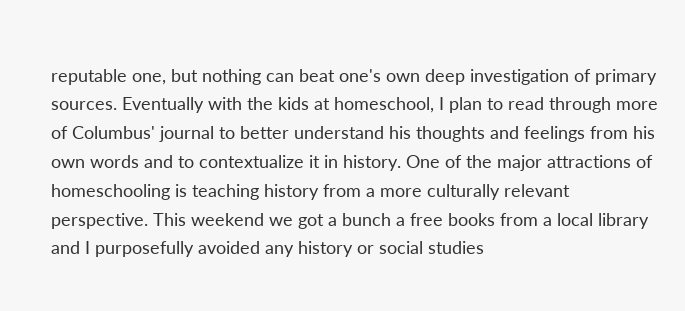reputable one, but nothing can beat one's own deep investigation of primary sources. Eventually with the kids at homeschool, I plan to read through more of Columbus' journal to better understand his thoughts and feelings from his own words and to contextualize it in history. One of the major attractions of homeschooling is teaching history from a more culturally relevant perspective. This weekend we got a bunch a free books from a local library and I purposefully avoided any history or social studies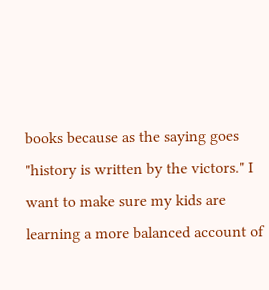books because as the saying goes "history is written by the victors." I want to make sure my kids are learning a more balanced account of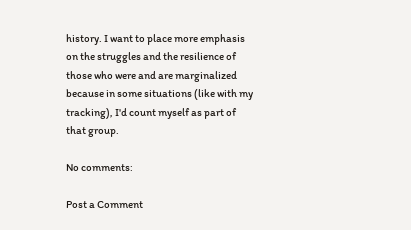history. I want to place more emphasis on the struggles and the resilience of those who were and are marginalized because in some situations (like with my tracking), I'd count myself as part of that group.

No comments:

Post a Comment